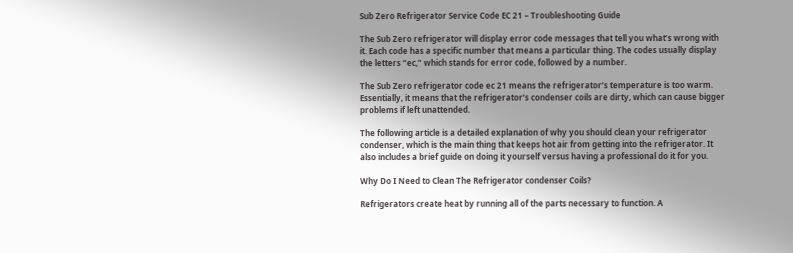Sub Zero Refrigerator Service Code EC 21 – Troubleshooting Guide

The Sub Zero refrigerator will display error code messages that tell you what’s wrong with it. Each code has a specific number that means a particular thing. The codes usually display the letters “ec,” which stands for error code, followed by a number.

The Sub Zero refrigerator code ec 21 means the refrigerator’s temperature is too warm. Essentially, it means that the refrigerator’s condenser coils are dirty, which can cause bigger problems if left unattended.

The following article is a detailed explanation of why you should clean your refrigerator condenser, which is the main thing that keeps hot air from getting into the refrigerator. It also includes a brief guide on doing it yourself versus having a professional do it for you.

Why Do I Need to Clean The Refrigerator condenser Coils?

Refrigerators create heat by running all of the parts necessary to function. A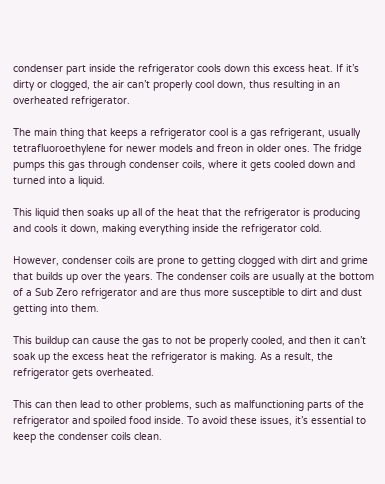condenser part inside the refrigerator cools down this excess heat. If it’s dirty or clogged, the air can’t properly cool down, thus resulting in an overheated refrigerator.

The main thing that keeps a refrigerator cool is a gas refrigerant, usually tetrafluoroethylene for newer models and freon in older ones. The fridge pumps this gas through condenser coils, where it gets cooled down and turned into a liquid.

This liquid then soaks up all of the heat that the refrigerator is producing and cools it down, making everything inside the refrigerator cold.

However, condenser coils are prone to getting clogged with dirt and grime that builds up over the years. The condenser coils are usually at the bottom of a Sub Zero refrigerator and are thus more susceptible to dirt and dust getting into them.

This buildup can cause the gas to not be properly cooled, and then it can’t soak up the excess heat the refrigerator is making. As a result, the refrigerator gets overheated.

This can then lead to other problems, such as malfunctioning parts of the refrigerator and spoiled food inside. To avoid these issues, it’s essential to keep the condenser coils clean.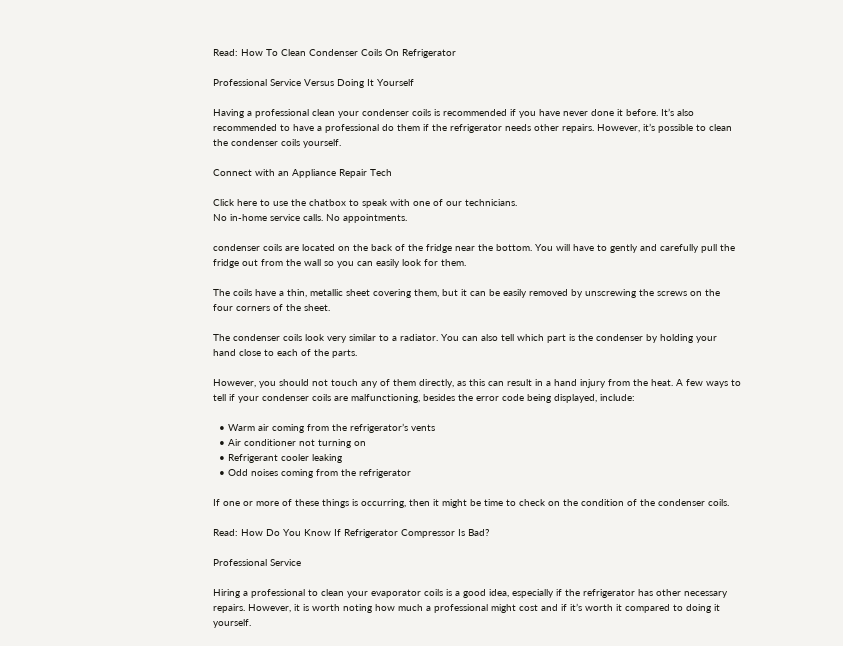Read: How To Clean Condenser Coils On Refrigerator

Professional Service Versus Doing It Yourself

Having a professional clean your condenser coils is recommended if you have never done it before. It’s also recommended to have a professional do them if the refrigerator needs other repairs. However, it’s possible to clean the condenser coils yourself.

Connect with an Appliance Repair Tech

Click here to use the chatbox to speak with one of our technicians.
No in-home service calls. No appointments.

condenser coils are located on the back of the fridge near the bottom. You will have to gently and carefully pull the fridge out from the wall so you can easily look for them.

The coils have a thin, metallic sheet covering them, but it can be easily removed by unscrewing the screws on the four corners of the sheet.

The condenser coils look very similar to a radiator. You can also tell which part is the condenser by holding your hand close to each of the parts.

However, you should not touch any of them directly, as this can result in a hand injury from the heat. A few ways to tell if your condenser coils are malfunctioning, besides the error code being displayed, include:

  • Warm air coming from the refrigerator’s vents
  • Air conditioner not turning on
  • Refrigerant cooler leaking
  • Odd noises coming from the refrigerator

If one or more of these things is occurring, then it might be time to check on the condition of the condenser coils.

Read: How Do You Know If Refrigerator Compressor Is Bad?

Professional Service

Hiring a professional to clean your evaporator coils is a good idea, especially if the refrigerator has other necessary repairs. However, it is worth noting how much a professional might cost and if it’s worth it compared to doing it yourself.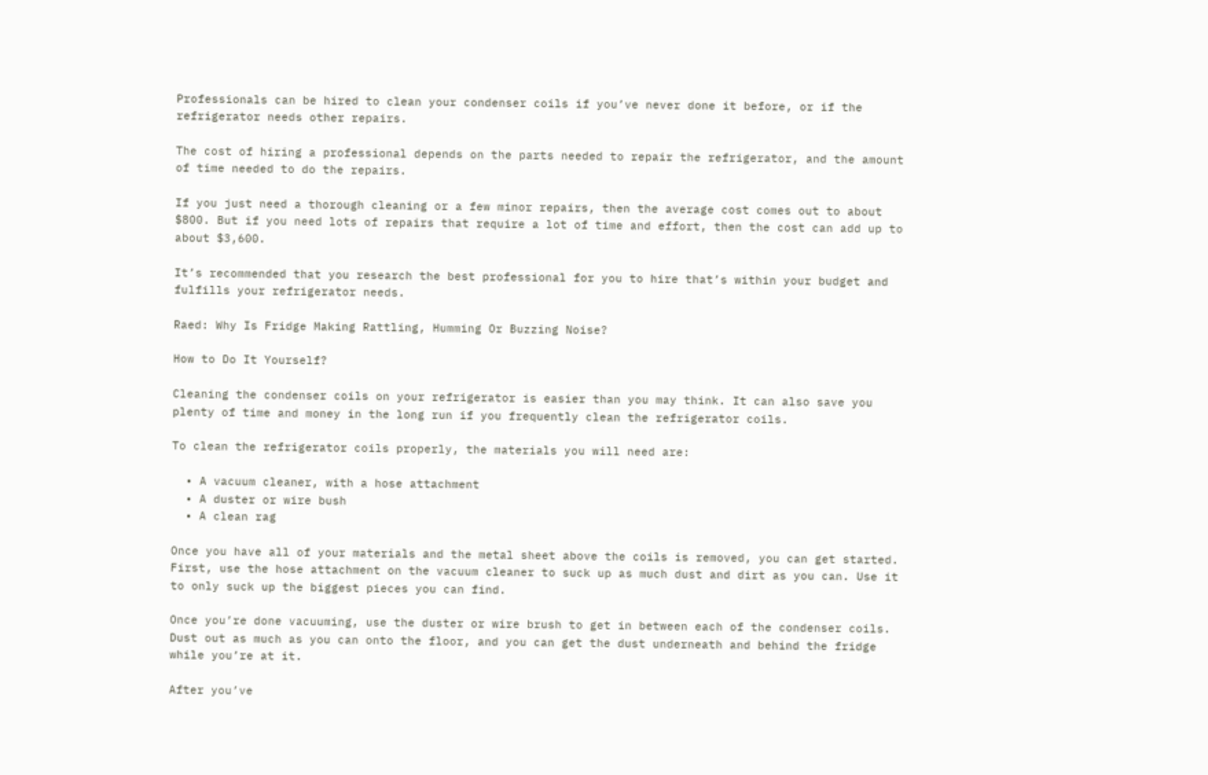Professionals can be hired to clean your condenser coils if you’ve never done it before, or if the refrigerator needs other repairs.

The cost of hiring a professional depends on the parts needed to repair the refrigerator, and the amount of time needed to do the repairs.

If you just need a thorough cleaning or a few minor repairs, then the average cost comes out to about $800. But if you need lots of repairs that require a lot of time and effort, then the cost can add up to about $3,600.

It’s recommended that you research the best professional for you to hire that’s within your budget and fulfills your refrigerator needs.

Raed: Why Is Fridge Making Rattling, Humming Or Buzzing Noise?

How to Do It Yourself?

Cleaning the condenser coils on your refrigerator is easier than you may think. It can also save you plenty of time and money in the long run if you frequently clean the refrigerator coils.

To clean the refrigerator coils properly, the materials you will need are:

  • A vacuum cleaner, with a hose attachment
  • A duster or wire bush
  • A clean rag

Once you have all of your materials and the metal sheet above the coils is removed, you can get started. First, use the hose attachment on the vacuum cleaner to suck up as much dust and dirt as you can. Use it to only suck up the biggest pieces you can find.

Once you’re done vacuuming, use the duster or wire brush to get in between each of the condenser coils. Dust out as much as you can onto the floor, and you can get the dust underneath and behind the fridge while you’re at it.

After you’ve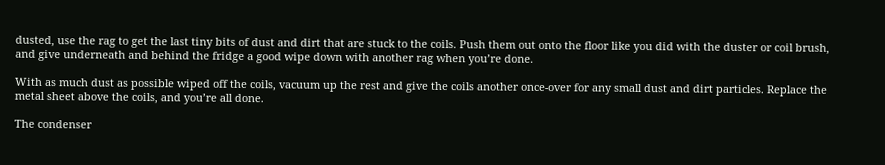dusted, use the rag to get the last tiny bits of dust and dirt that are stuck to the coils. Push them out onto the floor like you did with the duster or coil brush, and give underneath and behind the fridge a good wipe down with another rag when you’re done.

With as much dust as possible wiped off the coils, vacuum up the rest and give the coils another once-over for any small dust and dirt particles. Replace the metal sheet above the coils, and you’re all done.

The condenser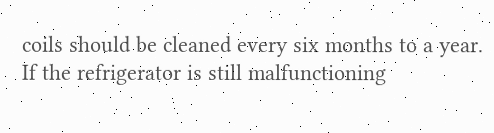coils should be cleaned every six months to a year. If the refrigerator is still malfunctioning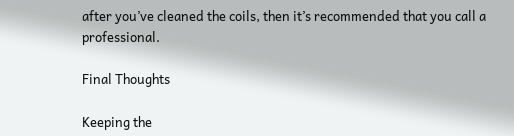after you’ve cleaned the coils, then it’s recommended that you call a professional.

Final Thoughts

Keeping the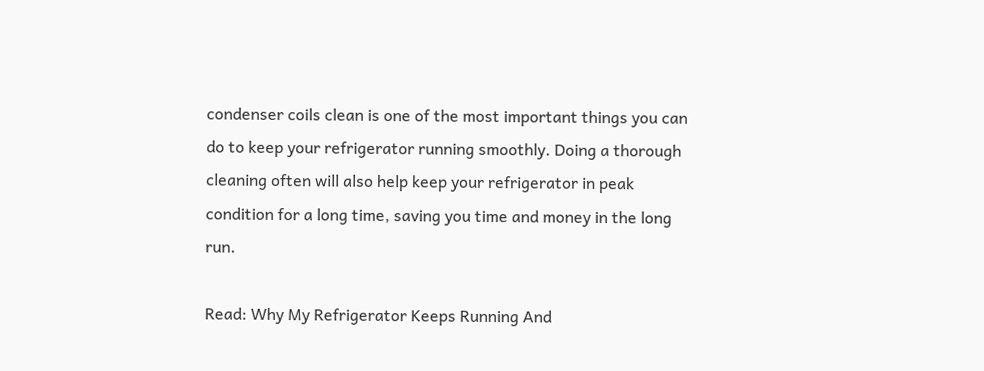condenser coils clean is one of the most important things you can do to keep your refrigerator running smoothly. Doing a thorough cleaning often will also help keep your refrigerator in peak condition for a long time, saving you time and money in the long run.

Read: Why My Refrigerator Keeps Running And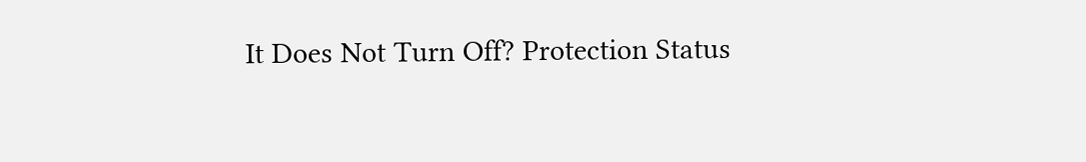It Does Not Turn Off? Protection Status